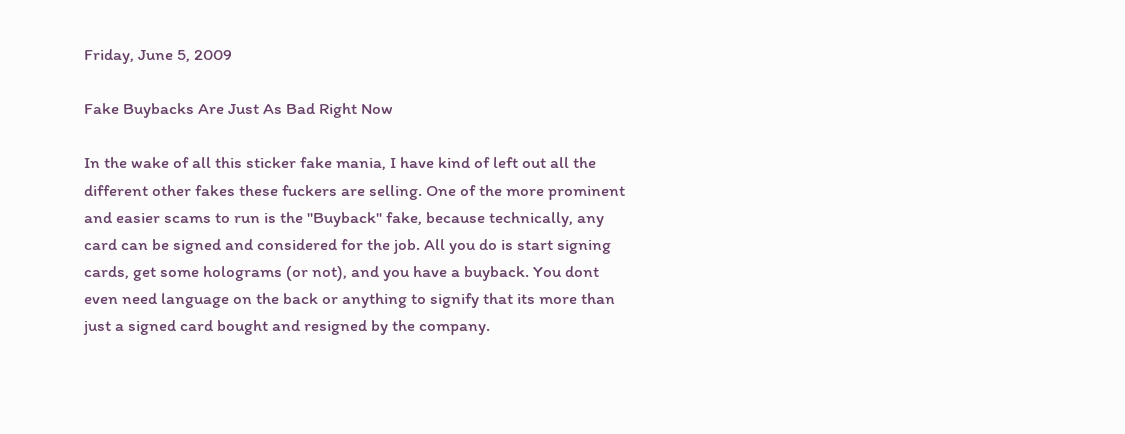Friday, June 5, 2009

Fake Buybacks Are Just As Bad Right Now

In the wake of all this sticker fake mania, I have kind of left out all the different other fakes these fuckers are selling. One of the more prominent and easier scams to run is the "Buyback" fake, because technically, any card can be signed and considered for the job. All you do is start signing cards, get some holograms (or not), and you have a buyback. You dont even need language on the back or anything to signify that its more than just a signed card bought and resigned by the company.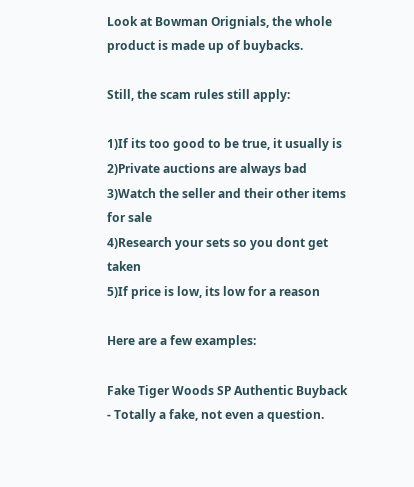Look at Bowman Orignials, the whole product is made up of buybacks.

Still, the scam rules still apply:

1)If its too good to be true, it usually is
2)Private auctions are always bad
3)Watch the seller and their other items for sale
4)Research your sets so you dont get taken
5)If price is low, its low for a reason

Here are a few examples:

Fake Tiger Woods SP Authentic Buyback - Totally a fake, not even a question.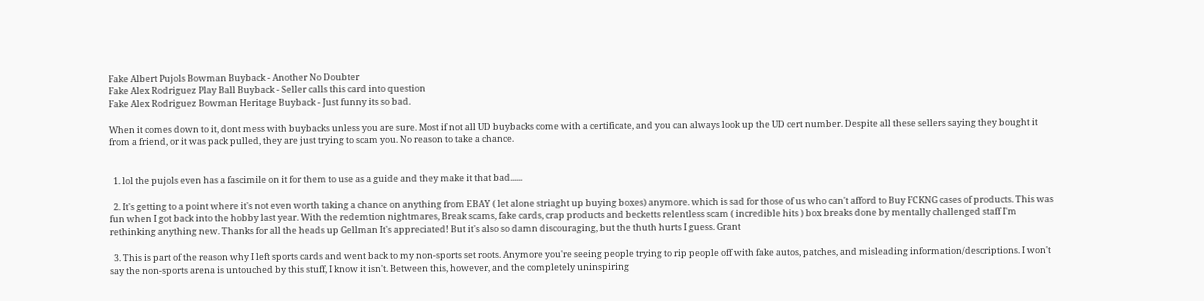Fake Albert Pujols Bowman Buyback - Another No Doubter
Fake Alex Rodriguez Play Ball Buyback - Seller calls this card into question
Fake Alex Rodriguez Bowman Heritage Buyback - Just funny its so bad.

When it comes down to it, dont mess with buybacks unless you are sure. Most if not all UD buybacks come with a certificate, and you can always look up the UD cert number. Despite all these sellers saying they bought it from a friend, or it was pack pulled, they are just trying to scam you. No reason to take a chance.


  1. lol the pujols even has a fascimile on it for them to use as a guide and they make it that bad......

  2. It's getting to a point where it's not even worth taking a chance on anything from EBAY ( let alone striaght up buying boxes) anymore. which is sad for those of us who can't afford to Buy FCKNG cases of products. This was fun when I got back into the hobby last year. With the redemtion nightmares, Break scams, fake cards, crap products and becketts relentless scam ( incredible hits ) box breaks done by mentally challenged staff I'm rethinking anything new. Thanks for all the heads up Gellman It's appreciated! But it's also so damn discouraging, but the thuth hurts I guess. Grant

  3. This is part of the reason why I left sports cards and went back to my non-sports set roots. Anymore you're seeing people trying to rip people off with fake autos, patches, and misleading information/descriptions. I won't say the non-sports arena is untouched by this stuff, I know it isn't. Between this, however, and the completely uninspiring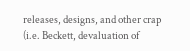releases, designs, and other crap (i.e. Beckett, devaluation of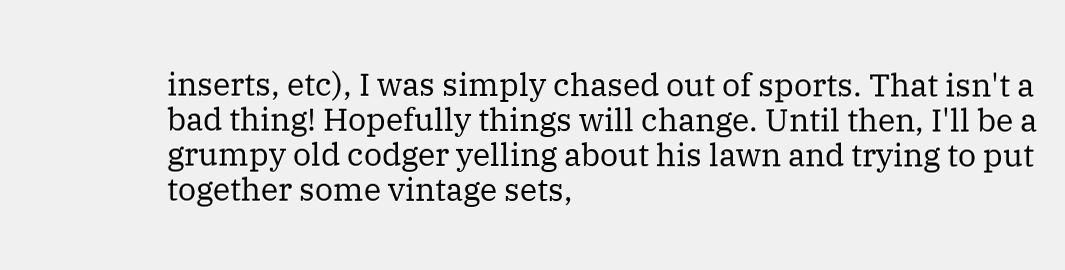inserts, etc), I was simply chased out of sports. That isn't a bad thing! Hopefully things will change. Until then, I'll be a grumpy old codger yelling about his lawn and trying to put together some vintage sets,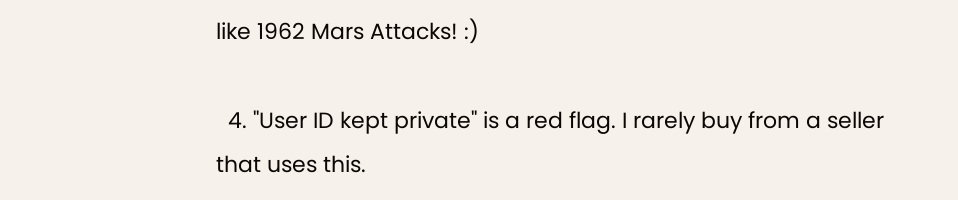like 1962 Mars Attacks! :)

  4. "User ID kept private" is a red flag. I rarely buy from a seller that uses this.